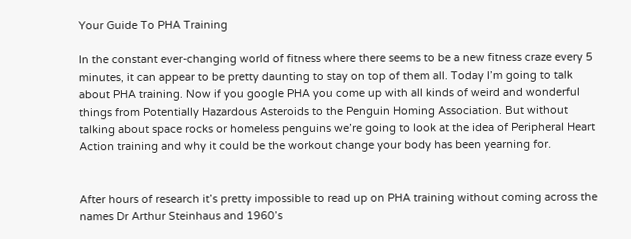Your Guide To PHA Training

In the constant ever-changing world of fitness where there seems to be a new fitness craze every 5 minutes, it can appear to be pretty daunting to stay on top of them all. Today I’m going to talk about PHA training. Now if you google PHA you come up with all kinds of weird and wonderful things from Potentially Hazardous Asteroids to the Penguin Homing Association. But without talking about space rocks or homeless penguins we’re going to look at the idea of Peripheral Heart Action training and why it could be the workout change your body has been yearning for.


After hours of research it’s pretty impossible to read up on PHA training without coming across the names Dr Arthur Steinhaus and 1960’s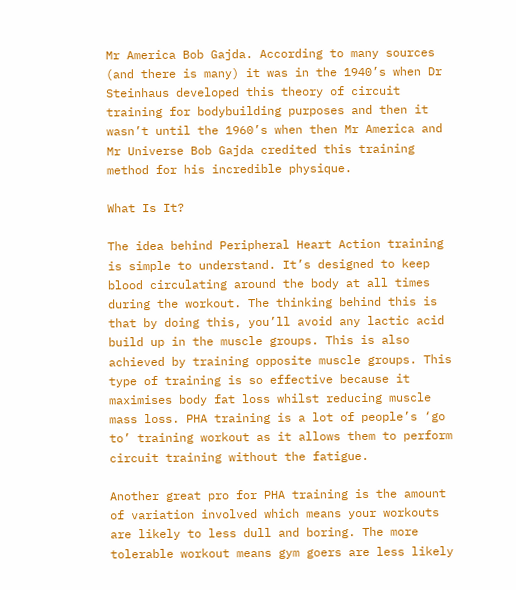Mr America Bob Gajda. According to many sources (and there is many) it was in the 1940’s when Dr Steinhaus developed this theory of circuit training for bodybuilding purposes and then it wasn’t until the 1960’s when then Mr America and Mr Universe Bob Gajda credited this training method for his incredible physique.

What Is It?

The idea behind Peripheral Heart Action training is simple to understand. It’s designed to keep blood circulating around the body at all times during the workout. The thinking behind this is that by doing this, you’ll avoid any lactic acid build up in the muscle groups. This is also achieved by training opposite muscle groups. This type of training is so effective because it maximises body fat loss whilst reducing muscle mass loss. PHA training is a lot of people’s ‘go to’ training workout as it allows them to perform circuit training without the fatigue.

Another great pro for PHA training is the amount of variation involved which means your workouts are likely to less dull and boring. The more tolerable workout means gym goers are less likely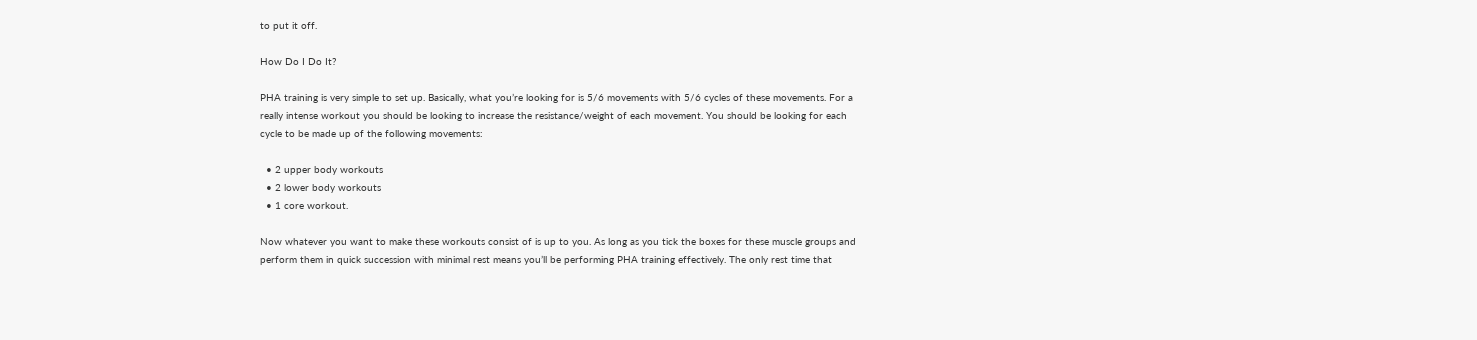to put it off.

How Do I Do It?

PHA training is very simple to set up. Basically, what you’re looking for is 5/6 movements with 5/6 cycles of these movements. For a really intense workout you should be looking to increase the resistance/weight of each movement. You should be looking for each cycle to be made up of the following movements:

  • 2 upper body workouts
  • 2 lower body workouts
  • 1 core workout.

Now whatever you want to make these workouts consist of is up to you. As long as you tick the boxes for these muscle groups and perform them in quick succession with minimal rest means you’ll be performing PHA training effectively. The only rest time that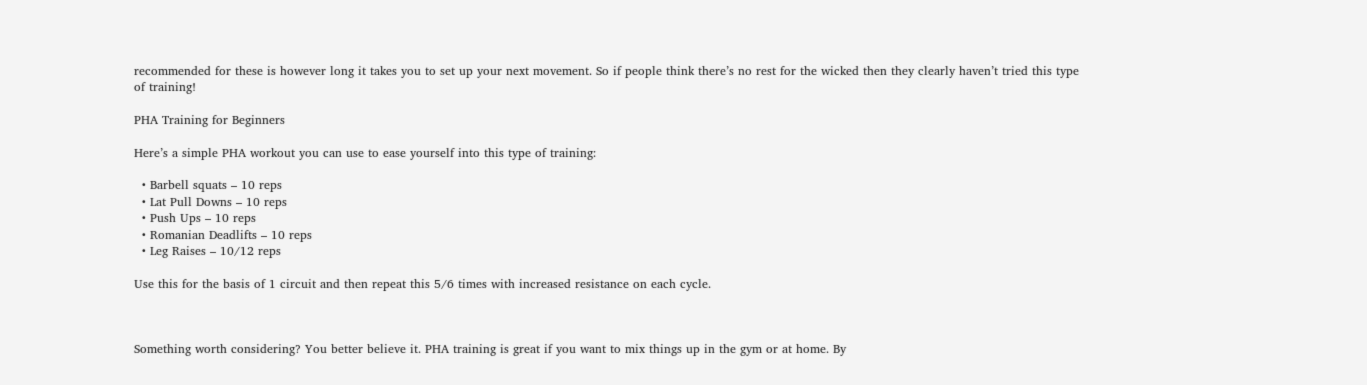recommended for these is however long it takes you to set up your next movement. So if people think there’s no rest for the wicked then they clearly haven’t tried this type of training!

PHA Training for Beginners

Here’s a simple PHA workout you can use to ease yourself into this type of training:

  • Barbell squats – 10 reps
  • Lat Pull Downs – 10 reps
  • Push Ups – 10 reps
  • Romanian Deadlifts – 10 reps
  • Leg Raises – 10/12 reps

Use this for the basis of 1 circuit and then repeat this 5/6 times with increased resistance on each cycle.



Something worth considering? You better believe it. PHA training is great if you want to mix things up in the gym or at home. By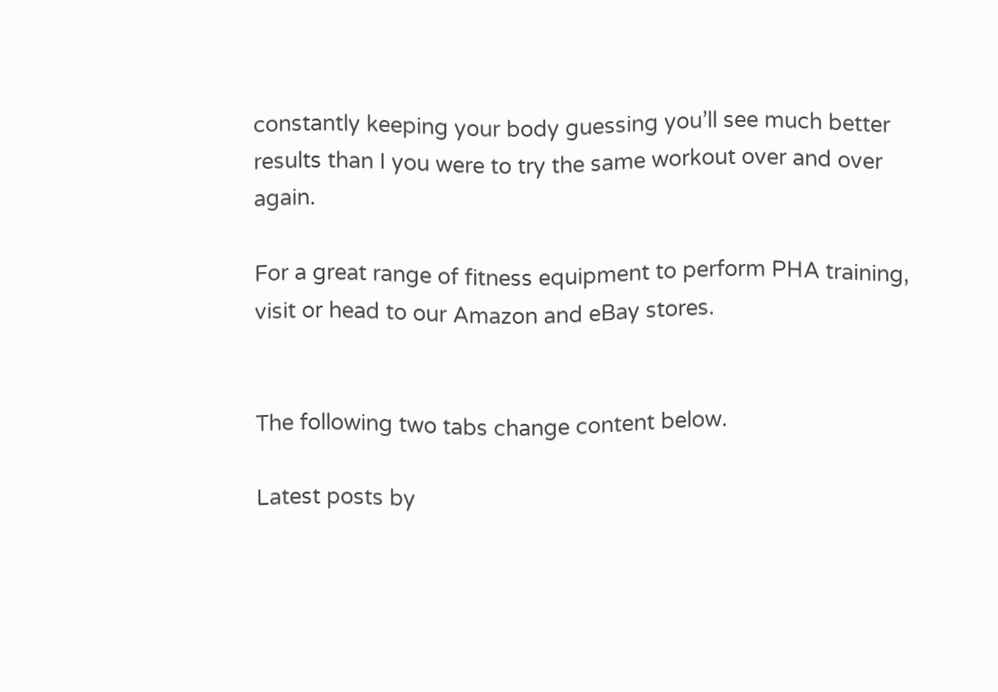constantly keeping your body guessing you’ll see much better results than I you were to try the same workout over and over again.

For a great range of fitness equipment to perform PHA training, visit or head to our Amazon and eBay stores.


The following two tabs change content below.

Latest posts by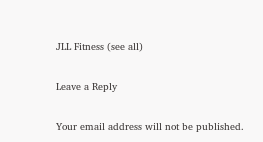JLL Fitness (see all)

Leave a Reply

Your email address will not be published.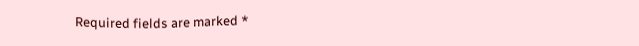Required fields are marked *